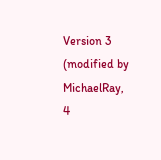Version 3 (modified by MichaelRay, 4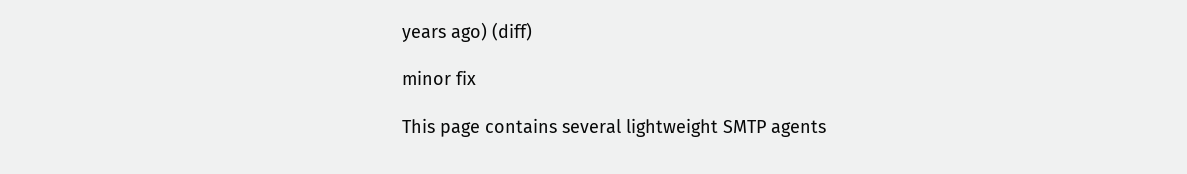years ago) (diff)

minor fix

This page contains several lightweight SMTP agents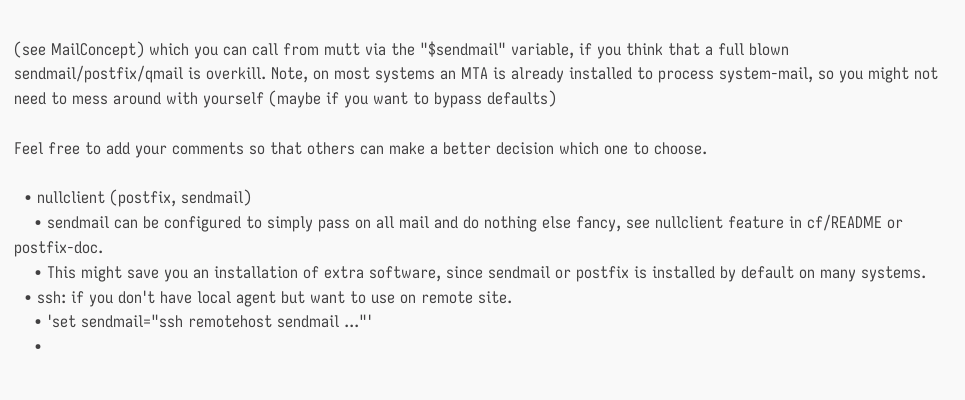(see MailConcept) which you can call from mutt via the "$sendmail" variable, if you think that a full blown sendmail/postfix/qmail is overkill. Note, on most systems an MTA is already installed to process system-mail, so you might not need to mess around with yourself (maybe if you want to bypass defaults)

Feel free to add your comments so that others can make a better decision which one to choose.

  • nullclient (postfix, sendmail)
    • sendmail can be configured to simply pass on all mail and do nothing else fancy, see nullclient feature in cf/README or postfix-doc.
    • This might save you an installation of extra software, since sendmail or postfix is installed by default on many systems.
  • ssh: if you don't have local agent but want to use on remote site.
    • 'set sendmail="ssh remotehost sendmail ..."'
    •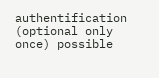authentification (optional only once) possible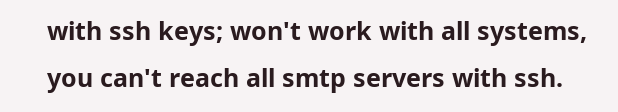with ssh keys; won't work with all systems, you can't reach all smtp servers with ssh.